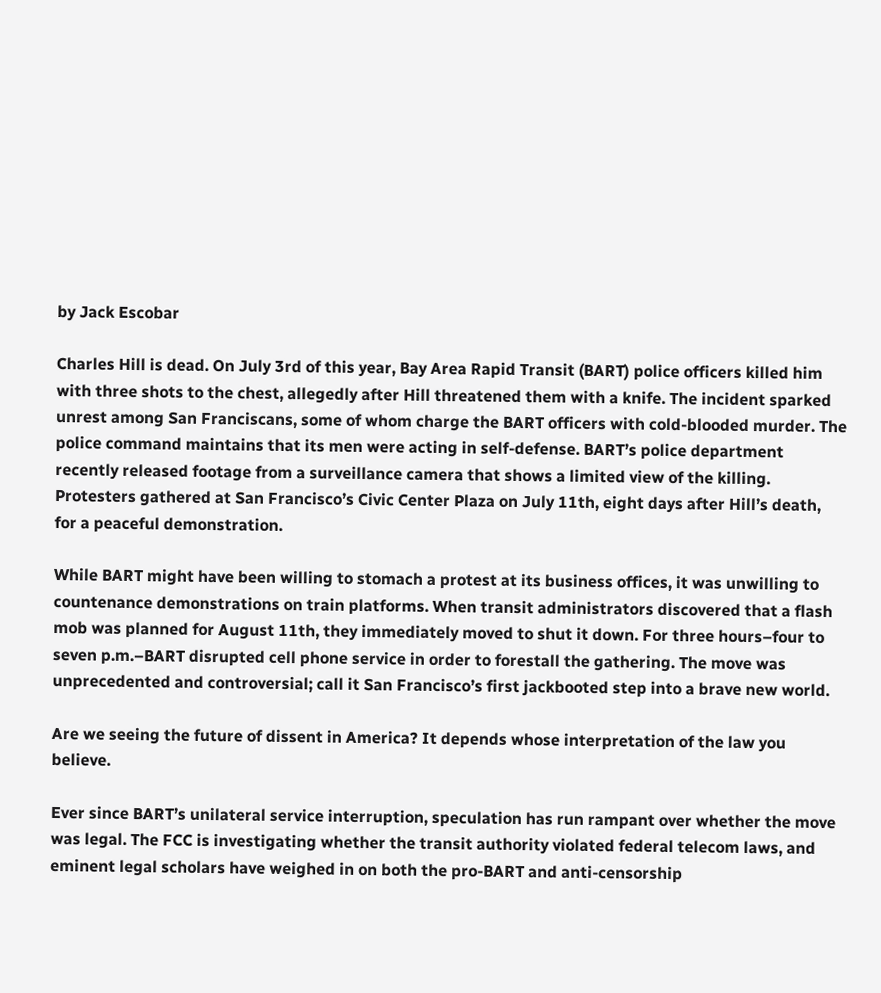by Jack Escobar

Charles Hill is dead. On July 3rd of this year, Bay Area Rapid Transit (BART) police officers killed him with three shots to the chest, allegedly after Hill threatened them with a knife. The incident sparked unrest among San Franciscans, some of whom charge the BART officers with cold-blooded murder. The police command maintains that its men were acting in self-defense. BART’s police department recently released footage from a surveillance camera that shows a limited view of the killing. Protesters gathered at San Francisco’s Civic Center Plaza on July 11th, eight days after Hill’s death, for a peaceful demonstration.

While BART might have been willing to stomach a protest at its business offices, it was unwilling to countenance demonstrations on train platforms. When transit administrators discovered that a flash mob was planned for August 11th, they immediately moved to shut it down. For three hours–four to seven p.m.–BART disrupted cell phone service in order to forestall the gathering. The move was unprecedented and controversial; call it San Francisco’s first jackbooted step into a brave new world.

Are we seeing the future of dissent in America? It depends whose interpretation of the law you believe.

Ever since BART’s unilateral service interruption, speculation has run rampant over whether the move was legal. The FCC is investigating whether the transit authority violated federal telecom laws, and eminent legal scholars have weighed in on both the pro-BART and anti-censorship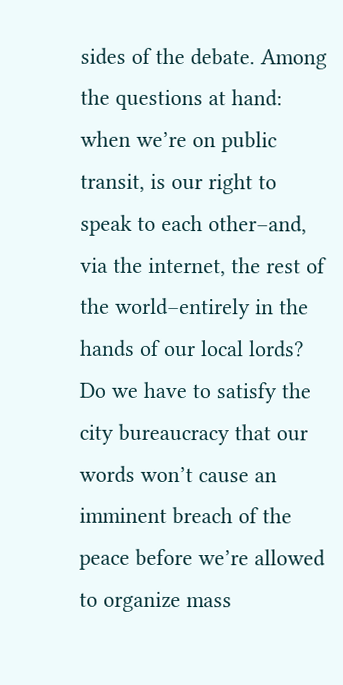sides of the debate. Among the questions at hand: when we’re on public transit, is our right to speak to each other–and, via the internet, the rest of the world–entirely in the hands of our local lords? Do we have to satisfy the city bureaucracy that our words won’t cause an imminent breach of the peace before we’re allowed to organize mass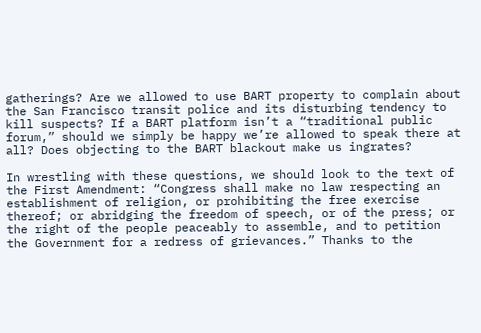gatherings? Are we allowed to use BART property to complain about the San Francisco transit police and its disturbing tendency to kill suspects? If a BART platform isn’t a “traditional public forum,” should we simply be happy we’re allowed to speak there at all? Does objecting to the BART blackout make us ingrates?

In wrestling with these questions, we should look to the text of the First Amendment: “Congress shall make no law respecting an establishment of religion, or prohibiting the free exercise thereof; or abridging the freedom of speech, or of the press; or the right of the people peaceably to assemble, and to petition the Government for a redress of grievances.” Thanks to the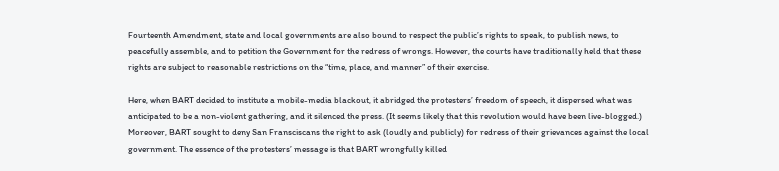Fourteenth Amendment, state and local governments are also bound to respect the public’s rights to speak, to publish news, to peacefully assemble, and to petition the Government for the redress of wrongs. However, the courts have traditionally held that these rights are subject to reasonable restrictions on the “time, place, and manner” of their exercise.

Here, when BART decided to institute a mobile-media blackout, it abridged the protesters’ freedom of speech, it dispersed what was anticipated to be a non-violent gathering, and it silenced the press. (It seems likely that this revolution would have been live-blogged.) Moreover, BART sought to deny San Fransciscans the right to ask (loudly and publicly) for redress of their grievances against the local government. The essence of the protesters’ message is that BART wrongfully killed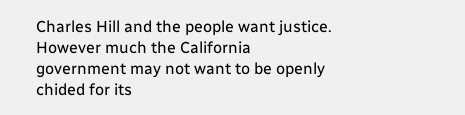Charles Hill and the people want justice. However much the California government may not want to be openly chided for its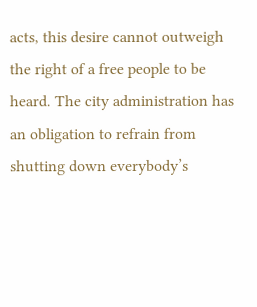acts, this desire cannot outweigh the right of a free people to be heard. The city administration has an obligation to refrain from shutting down everybody’s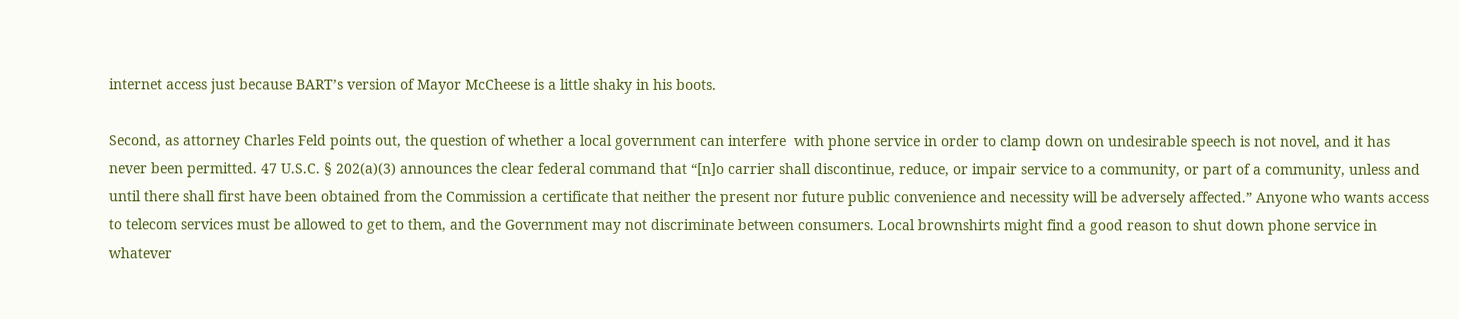internet access just because BART’s version of Mayor McCheese is a little shaky in his boots.

Second, as attorney Charles Feld points out, the question of whether a local government can interfere  with phone service in order to clamp down on undesirable speech is not novel, and it has never been permitted. 47 U.S.C. § 202(a)(3) announces the clear federal command that “[n]o carrier shall discontinue, reduce, or impair service to a community, or part of a community, unless and until there shall first have been obtained from the Commission a certificate that neither the present nor future public convenience and necessity will be adversely affected.” Anyone who wants access to telecom services must be allowed to get to them, and the Government may not discriminate between consumers. Local brownshirts might find a good reason to shut down phone service in whatever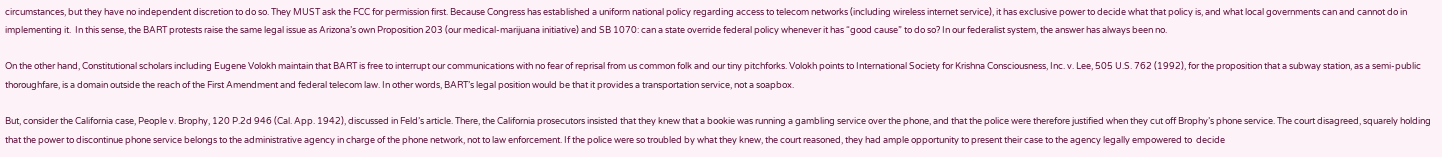circumstances, but they have no independent discretion to do so. They MUST ask the FCC for permission first. Because Congress has established a uniform national policy regarding access to telecom networks (including wireless internet service), it has exclusive power to decide what that policy is, and what local governments can and cannot do in implementing it.  In this sense, the BART protests raise the same legal issue as Arizona’s own Proposition 203 (our medical-marijuana initiative) and SB 1070: can a state override federal policy whenever it has “good cause” to do so? In our federalist system, the answer has always been no.

On the other hand, Constitutional scholars including Eugene Volokh maintain that BART is free to interrupt our communications with no fear of reprisal from us common folk and our tiny pitchforks. Volokh points to International Society for Krishna Consciousness, Inc. v. Lee, 505 U.S. 762 (1992), for the proposition that a subway station, as a semi-public thoroughfare, is a domain outside the reach of the First Amendment and federal telecom law. In other words, BART’s legal position would be that it provides a transportation service, not a soapbox.

But, consider the California case, People v. Brophy, 120 P.2d 946 (Cal. App. 1942), discussed in Feld’s article. There, the California prosecutors insisted that they knew that a bookie was running a gambling service over the phone, and that the police were therefore justified when they cut off Brophy’s phone service. The court disagreed, squarely holding that the power to discontinue phone service belongs to the administrative agency in charge of the phone network, not to law enforcement. If the police were so troubled by what they knew, the court reasoned, they had ample opportunity to present their case to the agency legally empowered to  decide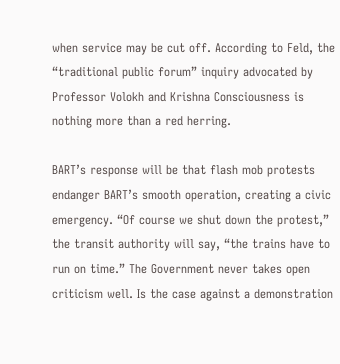when service may be cut off. According to Feld, the “traditional public forum” inquiry advocated by Professor Volokh and Krishna Consciousness is nothing more than a red herring.

BART’s response will be that flash mob protests endanger BART’s smooth operation, creating a civic emergency. “Of course we shut down the protest,” the transit authority will say, “the trains have to run on time.” The Government never takes open criticism well. Is the case against a demonstration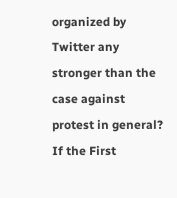organized by Twitter any stronger than the case against protest in general? If the First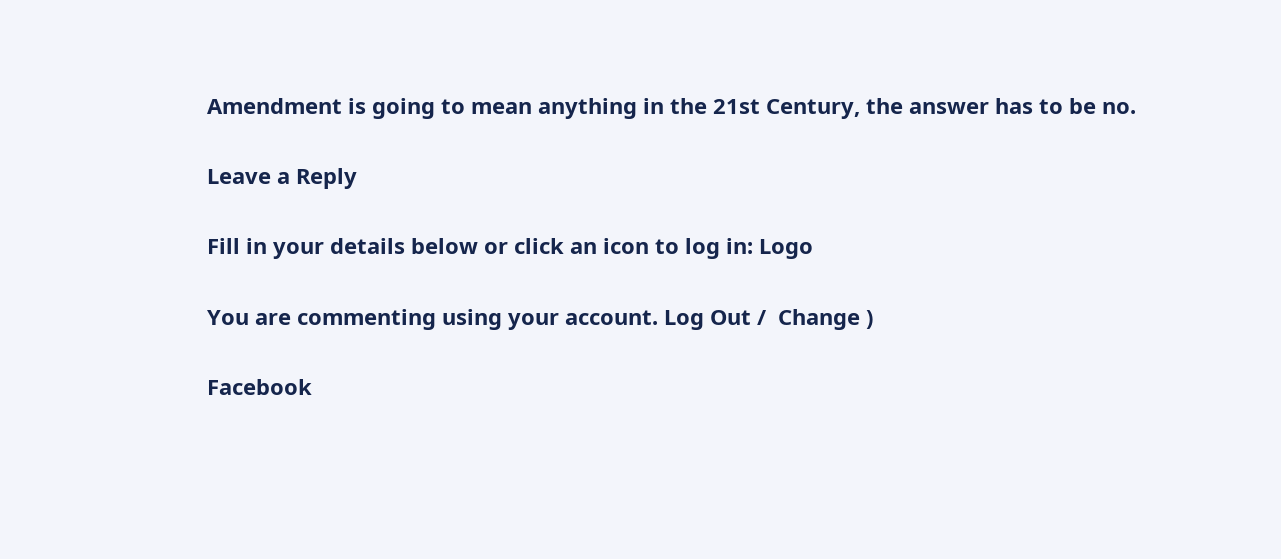Amendment is going to mean anything in the 21st Century, the answer has to be no.

Leave a Reply

Fill in your details below or click an icon to log in: Logo

You are commenting using your account. Log Out /  Change )

Facebook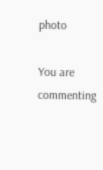photo

You are commenting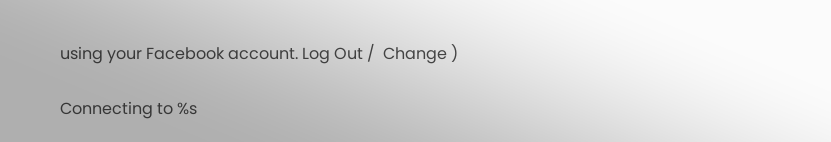using your Facebook account. Log Out /  Change )

Connecting to %s